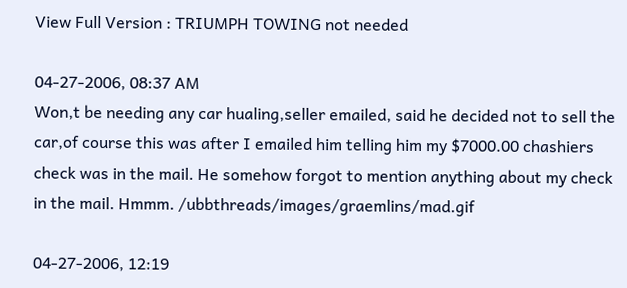View Full Version : TRIUMPH TOWING not needed

04-27-2006, 08:37 AM
Won,t be needing any car hualing,seller emailed, said he decided not to sell the car,of course this was after I emailed him telling him my $7000.00 chashiers check was in the mail. He somehow forgot to mention anything about my check in the mail. Hmmm. /ubbthreads/images/graemlins/mad.gif

04-27-2006, 12:19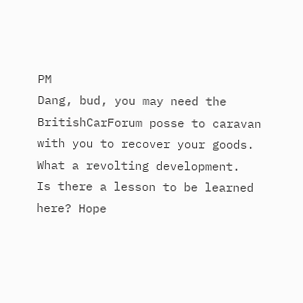PM
Dang, bud, you may need the BritishCarForum posse to caravan with you to recover your goods. What a revolting development.
Is there a lesson to be learned here? Hope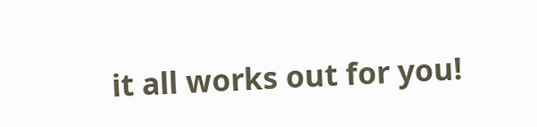it all works out for you!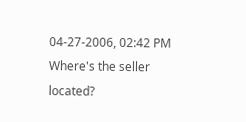04-27-2006, 02:42 PM
Where's the seller located?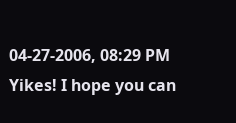04-27-2006, 08:29 PM
Yikes! I hope you can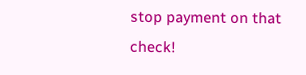stop payment on that check!